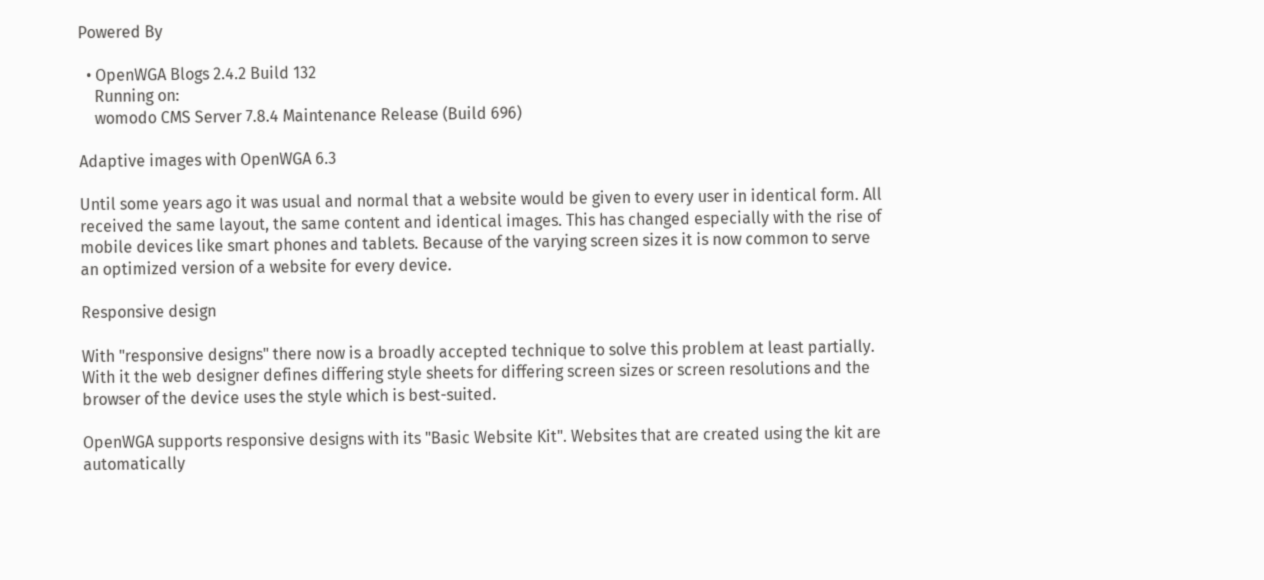Powered By

  • OpenWGA Blogs 2.4.2 Build 132
    Running on:
    womodo CMS Server 7.8.4 Maintenance Release (Build 696)

Adaptive images with OpenWGA 6.3

Until some years ago it was usual and normal that a website would be given to every user in identical form. All received the same layout, the same content and identical images. This has changed especially with the rise of mobile devices like smart phones and tablets. Because of the varying screen sizes it is now common to serve an optimized version of a website for every device.

Responsive design

With "responsive designs" there now is a broadly accepted technique to solve this problem at least partially. With it the web designer defines differing style sheets for differing screen sizes or screen resolutions and the browser of the device uses the style which is best-suited.

OpenWGA supports responsive designs with its "Basic Website Kit". Websites that are created using the kit are automatically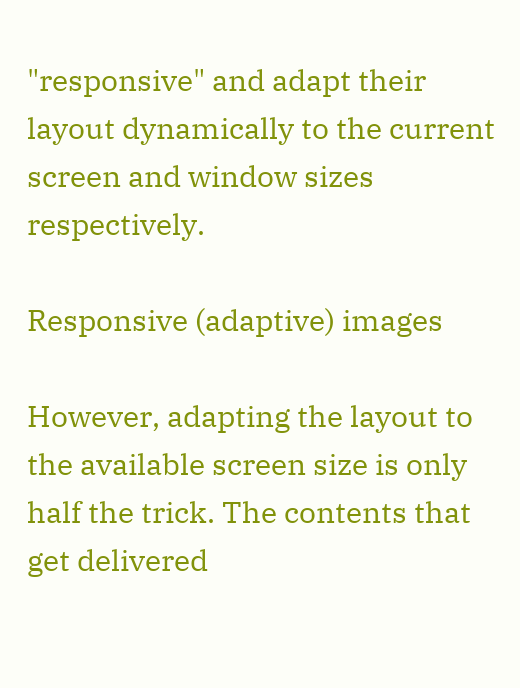"responsive" and adapt their layout dynamically to the current screen and window sizes respectively.

Responsive (adaptive) images

However, adapting the layout to the available screen size is only half the trick. The contents that get delivered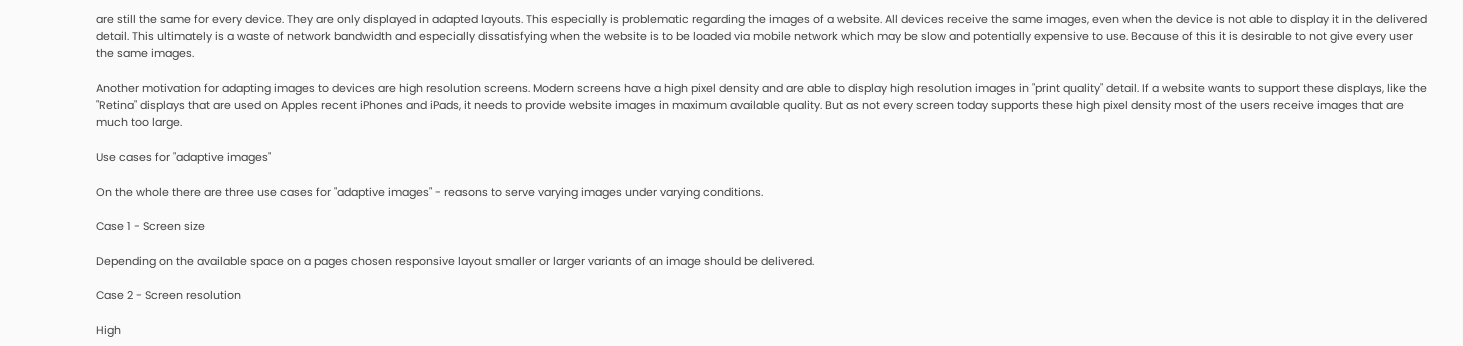are still the same for every device. They are only displayed in adapted layouts. This especially is problematic regarding the images of a website. All devices receive the same images, even when the device is not able to display it in the delivered detail. This ultimately is a waste of network bandwidth and especially dissatisfying when the website is to be loaded via mobile network which may be slow and potentially expensive to use. Because of this it is desirable to not give every user the same images.

Another motivation for adapting images to devices are high resolution screens. Modern screens have a high pixel density and are able to display high resolution images in "print quality" detail. If a website wants to support these displays, like the "Retina" displays that are used on Apples recent iPhones and iPads, it needs to provide website images in maximum available quality. But as not every screen today supports these high pixel density most of the users receive images that are much too large.

Use cases for "adaptive images"

On the whole there are three use cases for "adaptive images" - reasons to serve varying images under varying conditions.

Case 1 - Screen size

Depending on the available space on a pages chosen responsive layout smaller or larger variants of an image should be delivered.

Case 2 - Screen resolution

High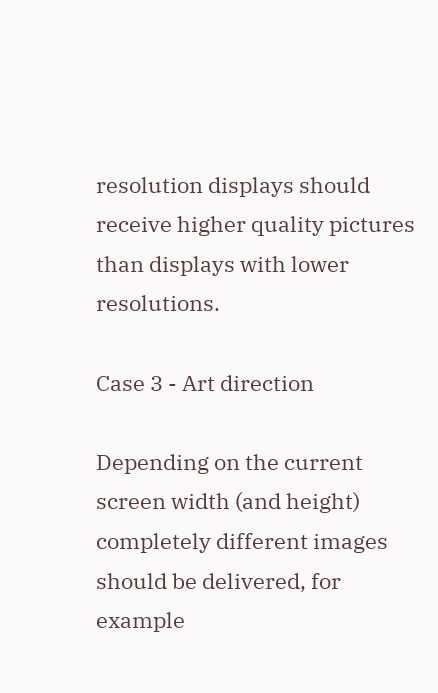resolution displays should receive higher quality pictures than displays with lower resolutions.

Case 3 - Art direction

Depending on the current screen width (and height) completely different images should be delivered, for example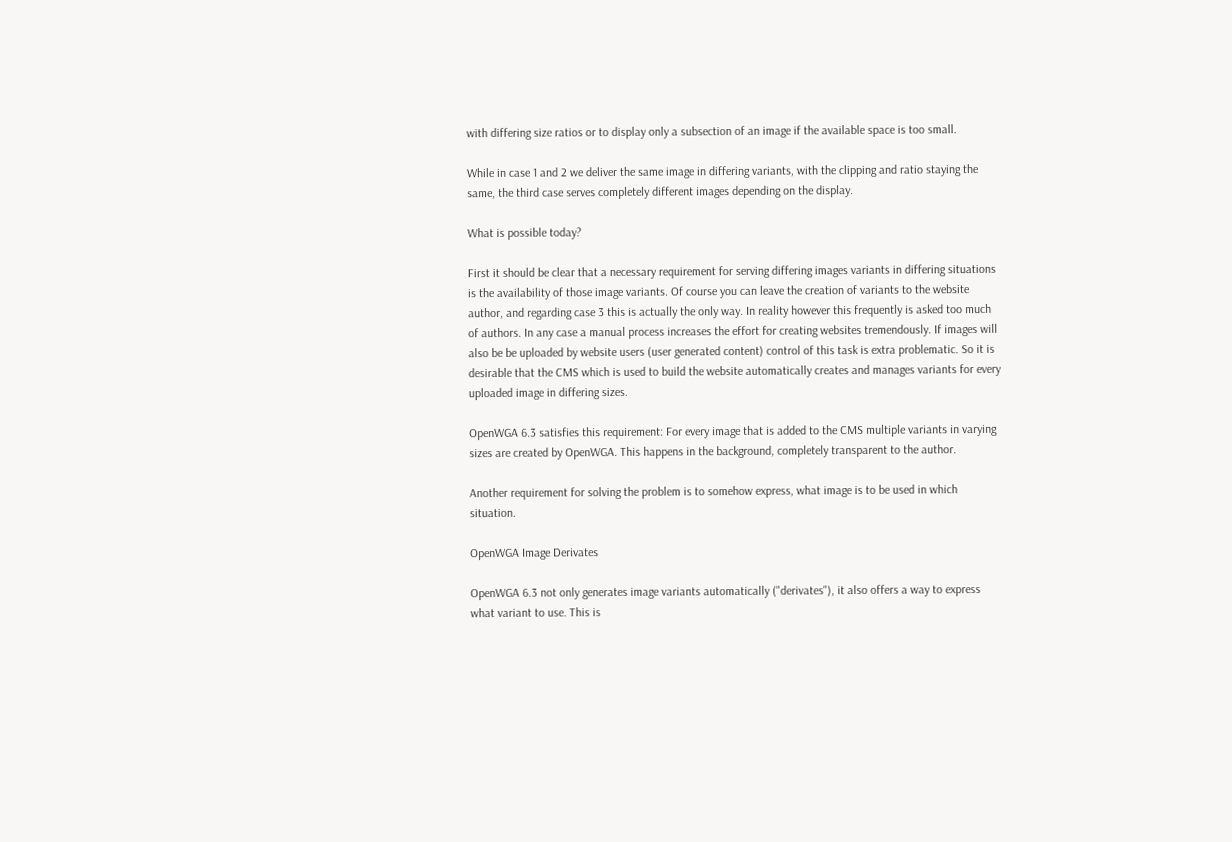with differing size ratios or to display only a subsection of an image if the available space is too small.

While in case 1 and 2 we deliver the same image in differing variants, with the clipping and ratio staying the same, the third case serves completely different images depending on the display.

What is possible today?

First it should be clear that a necessary requirement for serving differing images variants in differing situations is the availability of those image variants. Of course you can leave the creation of variants to the website author, and regarding case 3 this is actually the only way. In reality however this frequently is asked too much of authors. In any case a manual process increases the effort for creating websites tremendously. If images will also be be uploaded by website users (user generated content) control of this task is extra problematic. So it is desirable that the CMS which is used to build the website automatically creates and manages variants for every uploaded image in differing sizes.

OpenWGA 6.3 satisfies this requirement: For every image that is added to the CMS multiple variants in varying sizes are created by OpenWGA. This happens in the background, completely transparent to the author.

Another requirement for solving the problem is to somehow express, what image is to be used in which situation.

OpenWGA Image Derivates

OpenWGA 6.3 not only generates image variants automatically ("derivates"), it also offers a way to express what variant to use. This is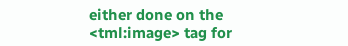either done on the <tml:image> tag for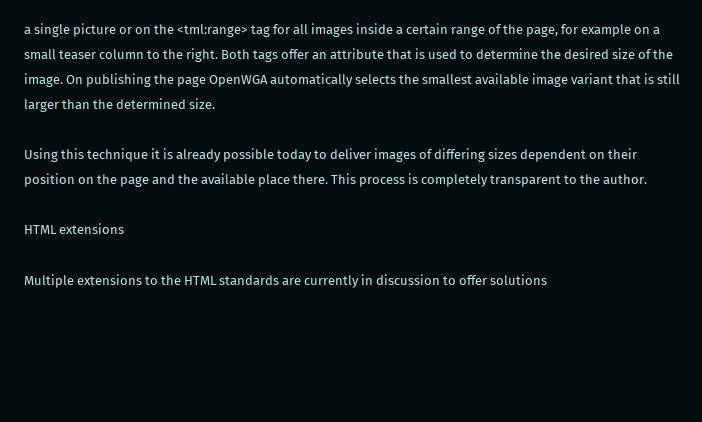a single picture or on the <tml:range> tag for all images inside a certain range of the page, for example on a small teaser column to the right. Both tags offer an attribute that is used to determine the desired size of the image. On publishing the page OpenWGA automatically selects the smallest available image variant that is still larger than the determined size.

Using this technique it is already possible today to deliver images of differing sizes dependent on their position on the page and the available place there. This process is completely transparent to the author.

HTML extensions

Multiple extensions to the HTML standards are currently in discussion to offer solutions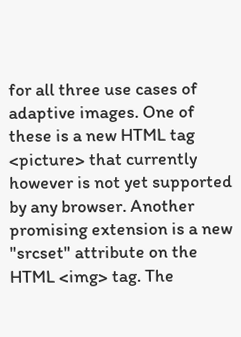for all three use cases of adaptive images. One of these is a new HTML tag <picture> that currently however is not yet supported by any browser. Another promising extension is a new "srcset" attribute on the HTML <img> tag. The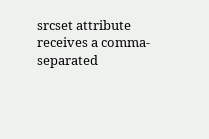srcset attribute receives a comma-separated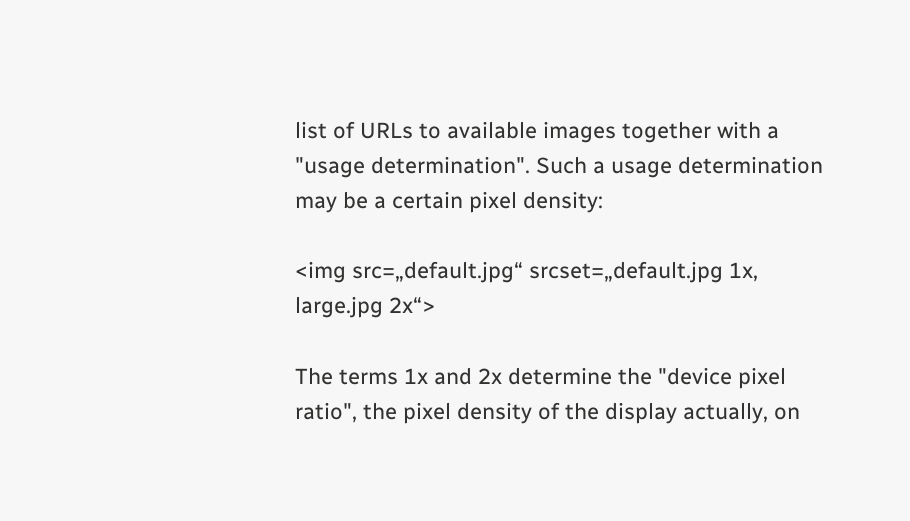list of URLs to available images together with a "usage determination". Such a usage determination may be a certain pixel density:

<img src=„default.jpg“ srcset=„default.jpg 1x, large.jpg 2x“>

The terms 1x and 2x determine the "device pixel ratio", the pixel density of the display actually, on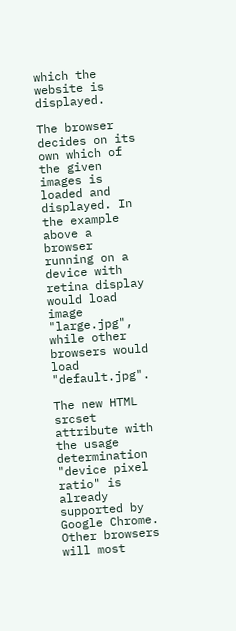which the website is displayed.

The browser decides on its own which of the given images is loaded and displayed. In the example above a browser running on a device with retina display would load image "large.jpg", while other browsers would load "default.jpg".

The new HTML srcset attribute with the usage determination "device pixel ratio" is already supported by Google Chrome. Other browsers will most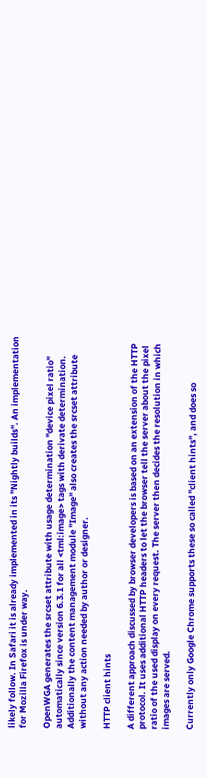likely follow. In Safari it is already implemented in its "Nightly builds". An implementation for Mozilla Firefox is under way.

OpenWGA generates the srcset attribute with usage determination "device pixel ratio" automatically since version 6.3.1 for all <tml:image> tags with derivate determination. Additionally the content management module "Image" also creates the srcset attribute without any action needed by author or designer.

HTTP client hints

A different approach discussed by browser developers is based on an extension of the HTTP protocol. It uses additional HTTP headers to let the browser tell the server about the pixel ratio of the used display on every request. The server then decides the resolution in which images are served.

Currently only Google Chrome supports these so called "client hints", and does so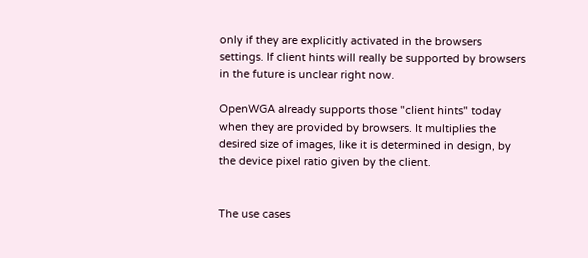only if they are explicitly activated in the browsers settings. If client hints will really be supported by browsers in the future is unclear right now.

OpenWGA already supports those "client hints" today when they are provided by browsers. It multiplies the desired size of images, like it is determined in design, by the device pixel ratio given by the client.


The use cases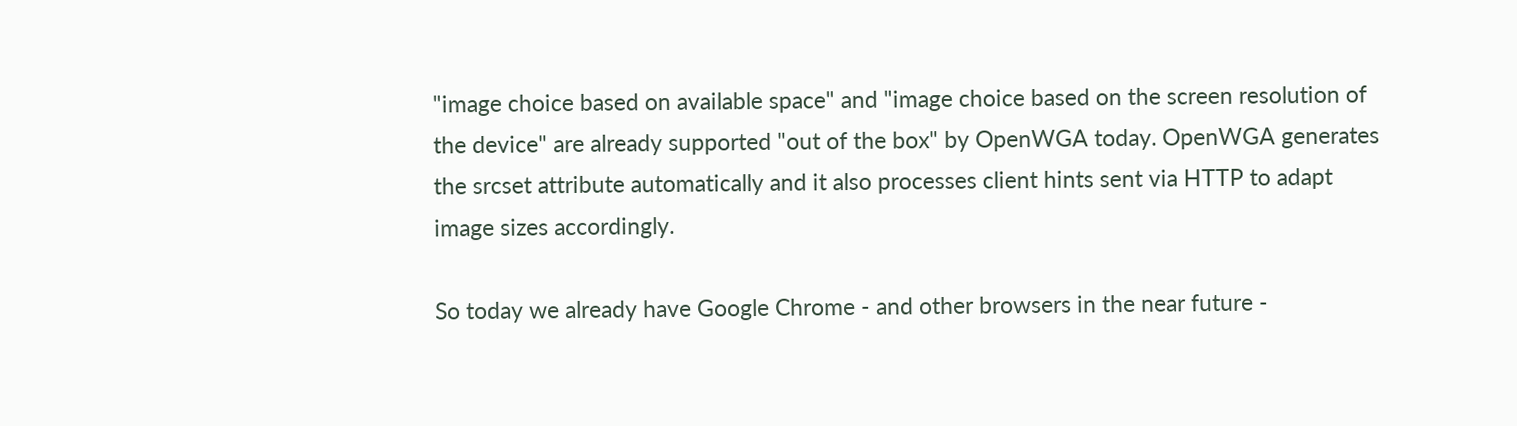"image choice based on available space" and "image choice based on the screen resolution of the device" are already supported "out of the box" by OpenWGA today. OpenWGA generates the srcset attribute automatically and it also processes client hints sent via HTTP to adapt image sizes accordingly.

So today we already have Google Chrome - and other browsers in the near future -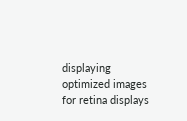displaying optimized images for retina displays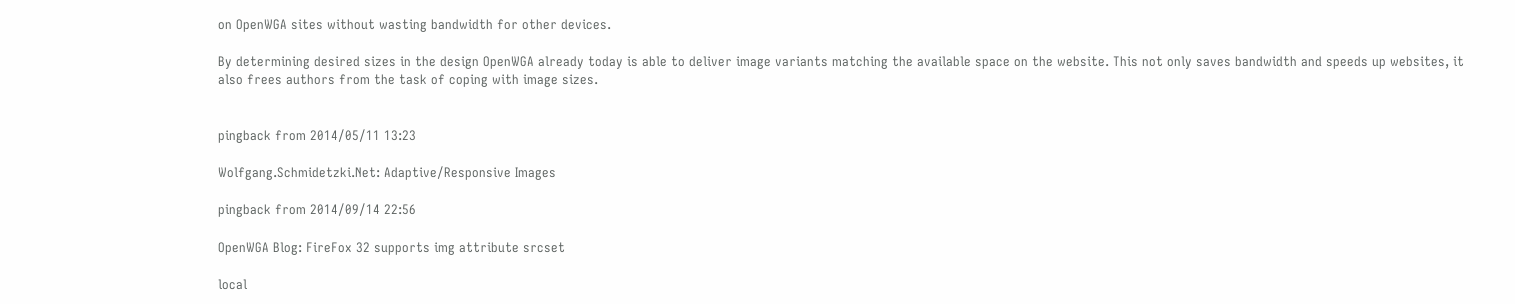on OpenWGA sites without wasting bandwidth for other devices.

By determining desired sizes in the design OpenWGA already today is able to deliver image variants matching the available space on the website. This not only saves bandwidth and speeds up websites, it also frees authors from the task of coping with image sizes.


pingback from 2014/05/11 13:23

Wolfgang.Schmidetzki.Net: Adaptive/Responsive Images

pingback from 2014/09/14 22:56

OpenWGA Blog: FireFox 32 supports img attribute srcset

local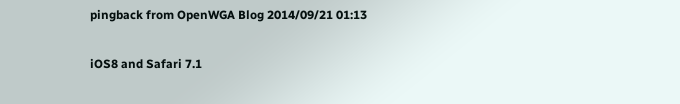pingback from OpenWGA Blog 2014/09/21 01:13

iOS8 and Safari 7.1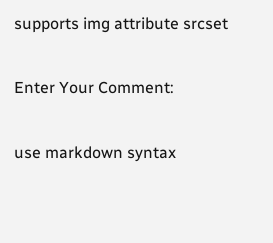supports img attribute srcset

Enter Your Comment:

use markdown syntax